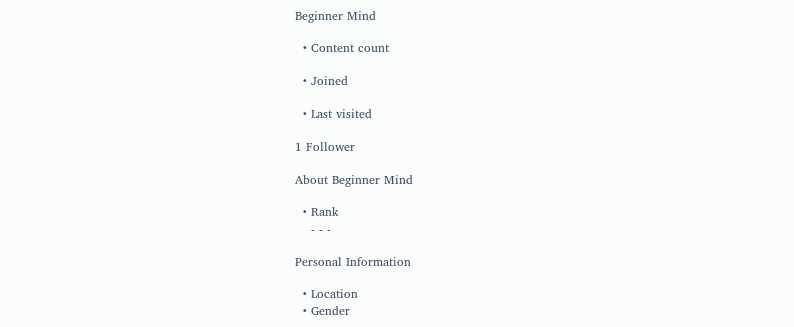Beginner Mind

  • Content count

  • Joined

  • Last visited

1 Follower

About Beginner Mind

  • Rank
    - - -

Personal Information

  • Location
  • Gender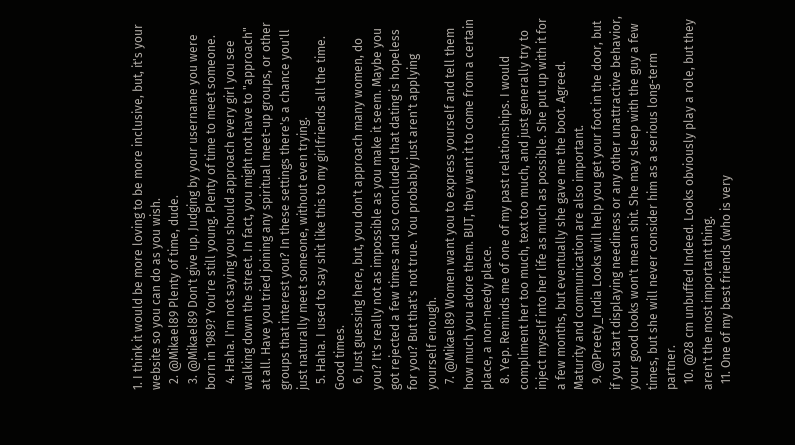1. I think it would be more loving to be more inclusive, but, it's your website so you can do as you wish.
  2. @Mikael89 Plenty of time, dude.
  3. @Mikael89 Don't give up. Judging by your username you were born in 1989? You're still young. Plenty of time to meet someone.
  4. Haha. I'm not saying you should approach every girl you see walking down the street. In fact, you might not have to "approach" at all. Have you tried joining any spiritual meet-up groups, or other groups that interest you? In these settings there's a chance you'll just naturally meet someone, without even trying.
  5. Haha. I used to say shit like this to my girlfriends all the time. Good times.
  6. Just guessing here, but, you don't approach many women, do you? It's really not as impossible as you make it seem. Maybe you got rejected a few times and so concluded that dating is hopeless for you? But that's not true. You probably just aren't applying yourself enough.
  7. @Mikael89 Women want you to express yourself and tell them how much you adore them. BUT, they want it to come from a certain place, a non-needy place.
  8. Yep. Reminds me of one of my past relationships. I would compliment her too much, text too much, and just generally try to inject myself into her life as much as possible. She put up with it for a few months, but eventually she gave me the boot. Agreed. Maturity and communication are also important.
  9. @Preety_India Looks will help you get your foot in the door, but if you start displaying neediness or any other unattractive behavior, your good looks won't mean shit. She may sleep with the guy a few times, but she will never consider him as a serious long-term partner.
  10. @28 cm unbuffed Indeed. Looks obviously play a role, but they aren't the most important thing.
  11. One of my best friends (who is very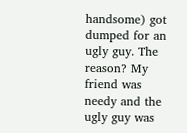handsome) got dumped for an ugly guy. The reason? My friend was needy and the ugly guy was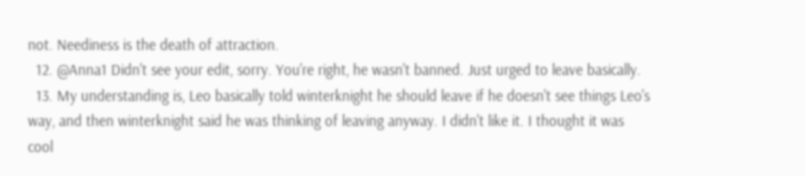not. Neediness is the death of attraction.
  12. @Anna1 Didn't see your edit, sorry. You're right, he wasn't banned. Just urged to leave basically.
  13. My understanding is, Leo basically told winterknight he should leave if he doesn't see things Leo's way, and then winterknight said he was thinking of leaving anyway. I didn't like it. I thought it was cool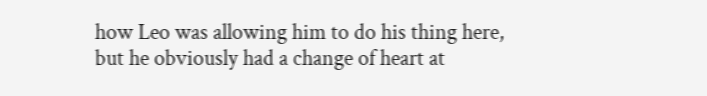how Leo was allowing him to do his thing here, but he obviously had a change of heart at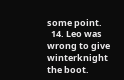some point.
  14. Leo was wrong to give winterknight the boot.